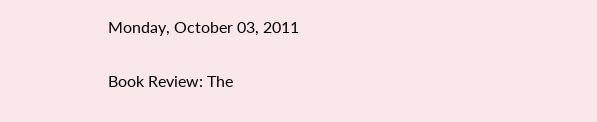Monday, October 03, 2011

Book Review: The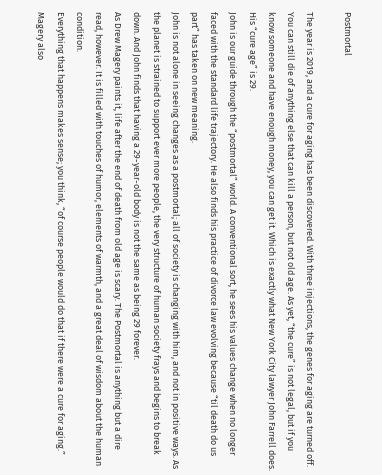Postmortal

The year is 2019, and a cure for aging has been discovered. With three injections, the genes for aging are turned off. You can still die of anything else that can kill a person, but not old age. As yet, “the cure” is not legal, but if you know someone and have enough money, you can get it. Which is exactly what New York City lawyer John Farrell does. His “cure age” is 29.
John is our guide through the “postmortal” world. A conventional sort, he sees his values change when no longer faced with the standard life trajectory. He also finds his practice of divorce law evolving because “til death do us part” has taken on new meaning.
John is not alone in seeing changes as a postmortal; all of society is changing with him, and not in positive ways. As the planet is strained to support ever more people, the very structure of human society frays and begins to break down. And John finds that having a 29-year-old body is not the same as being 29 forever.
As Drew Magery paints it, life after the end of death from old age is scary. The Postmortal is anything but a dire read, however. It is filled with touches of humor, elements of warmth, and a great deal of wisdom about the human condition.
Everything that happens makes sense; you think, “of course people would do that if there were a cure for aging.” Magery also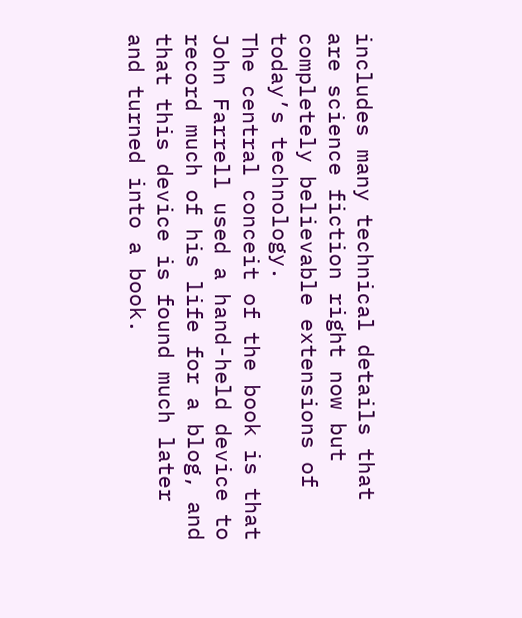includes many technical details that are science fiction right now but completely believable extensions of today’s technology.
The central conceit of the book is that John Farrell used a hand-held device to record much of his life for a blog, and that this device is found much later and turned into a book.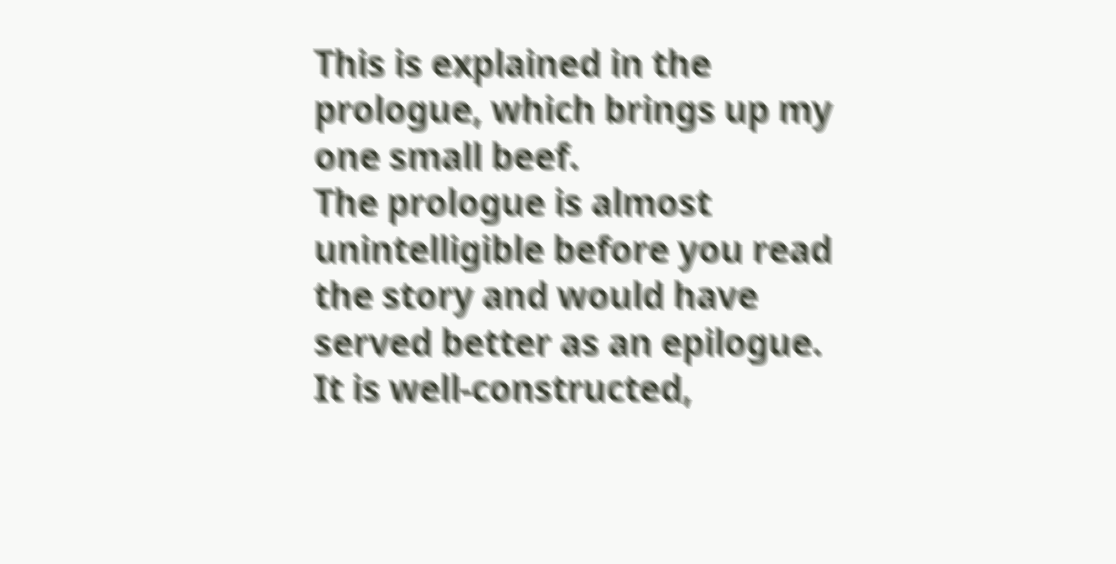This is explained in the prologue, which brings up my one small beef.
The prologue is almost unintelligible before you read the story and would have served better as an epilogue. It is well-constructed,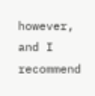however, and I recommend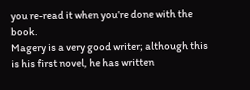you re-read it when you’re done with the book.
Magery is a very good writer; although this is his first novel, he has written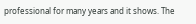professional for many years and it shows. The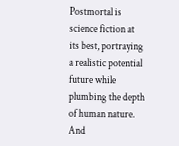Postmortal is science fiction at its best, portraying a realistic potential future while plumbing the depth of human nature. And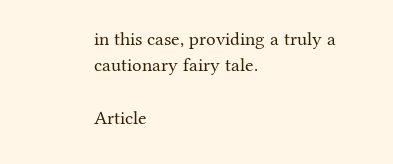in this case, providing a truly a cautionary fairy tale.

Article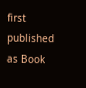first published as Book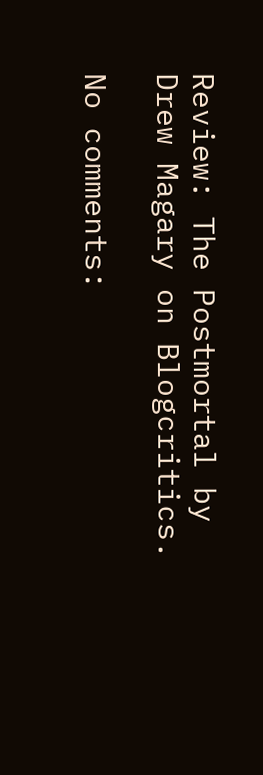Review: The Postmortal by Drew Magary on Blogcritics.

No comments: